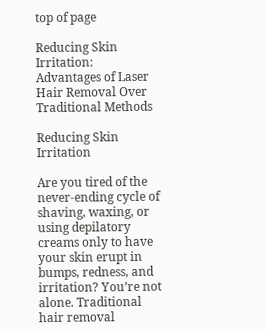top of page

Reducing Skin Irritation: Advantages of Laser Hair Removal Over Traditional Methods

Reducing Skin Irritation

Are you tired of the never-ending cycle of shaving, waxing, or using depilatory creams only to have your skin erupt in bumps, redness, and irritation? You’re not alone. Traditional hair removal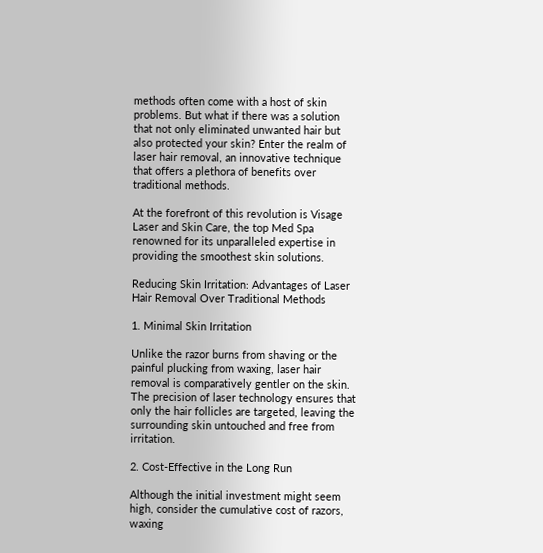methods often come with a host of skin problems. But what if there was a solution that not only eliminated unwanted hair but also protected your skin? Enter the realm of laser hair removal, an innovative technique that offers a plethora of benefits over traditional methods.

At the forefront of this revolution is Visage Laser and Skin Care, the top Med Spa renowned for its unparalleled expertise in providing the smoothest skin solutions.

Reducing Skin Irritation: Advantages of Laser Hair Removal Over Traditional Methods

1. Minimal Skin Irritation

Unlike the razor burns from shaving or the painful plucking from waxing, laser hair removal is comparatively gentler on the skin. The precision of laser technology ensures that only the hair follicles are targeted, leaving the surrounding skin untouched and free from irritation.

2. Cost-Effective in the Long Run

Although the initial investment might seem high, consider the cumulative cost of razors, waxing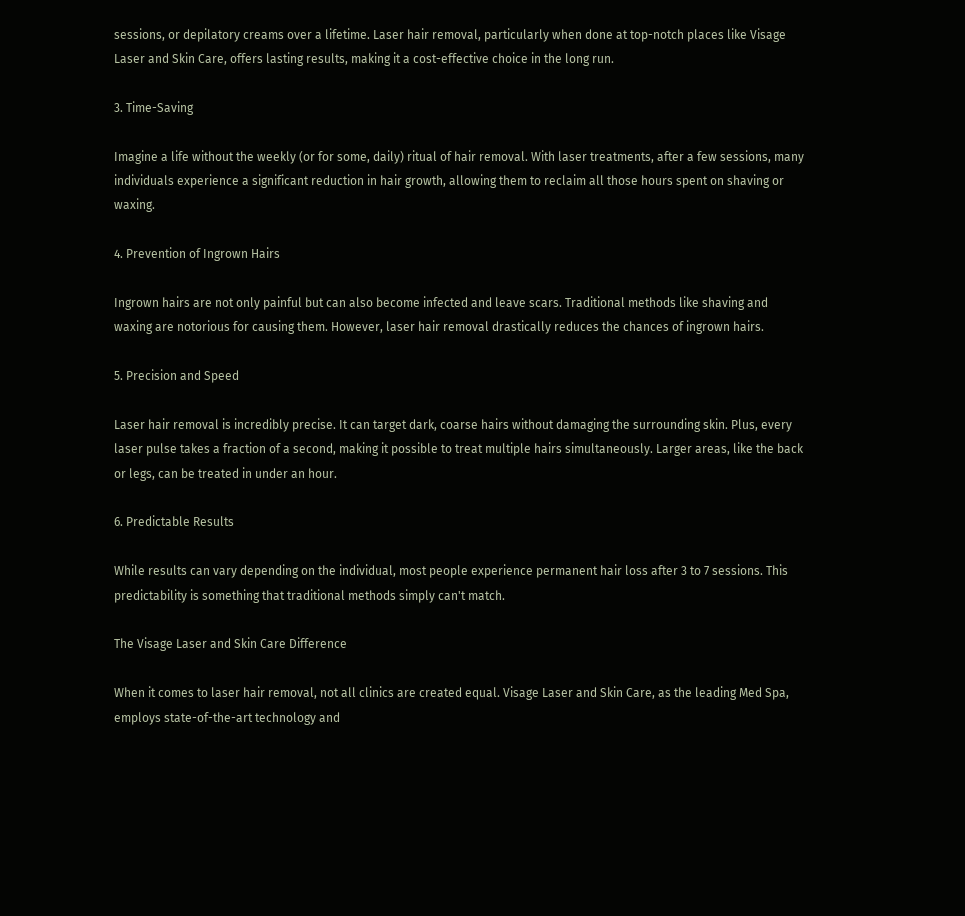sessions, or depilatory creams over a lifetime. Laser hair removal, particularly when done at top-notch places like Visage Laser and Skin Care, offers lasting results, making it a cost-effective choice in the long run.

3. Time-Saving

Imagine a life without the weekly (or for some, daily) ritual of hair removal. With laser treatments, after a few sessions, many individuals experience a significant reduction in hair growth, allowing them to reclaim all those hours spent on shaving or waxing.

4. Prevention of Ingrown Hairs

Ingrown hairs are not only painful but can also become infected and leave scars. Traditional methods like shaving and waxing are notorious for causing them. However, laser hair removal drastically reduces the chances of ingrown hairs.

5. Precision and Speed

Laser hair removal is incredibly precise. It can target dark, coarse hairs without damaging the surrounding skin. Plus, every laser pulse takes a fraction of a second, making it possible to treat multiple hairs simultaneously. Larger areas, like the back or legs, can be treated in under an hour.

6. Predictable Results

While results can vary depending on the individual, most people experience permanent hair loss after 3 to 7 sessions. This predictability is something that traditional methods simply can't match.

The Visage Laser and Skin Care Difference

When it comes to laser hair removal, not all clinics are created equal. Visage Laser and Skin Care, as the leading Med Spa, employs state-of-the-art technology and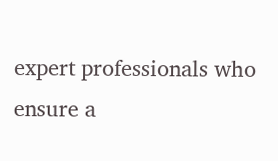expert professionals who ensure a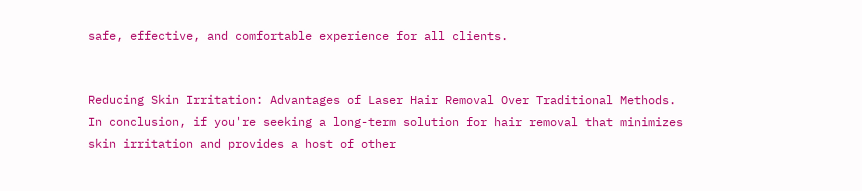safe, effective, and comfortable experience for all clients.


Reducing Skin Irritation: Advantages of Laser Hair Removal Over Traditional Methods. In conclusion, if you're seeking a long-term solution for hair removal that minimizes skin irritation and provides a host of other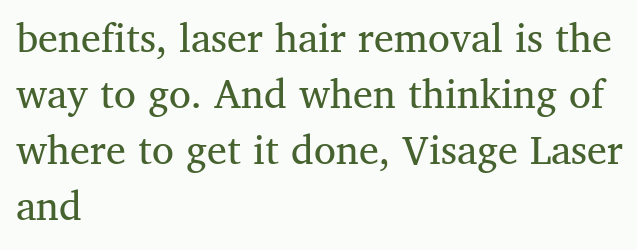benefits, laser hair removal is the way to go. And when thinking of where to get it done, Visage Laser and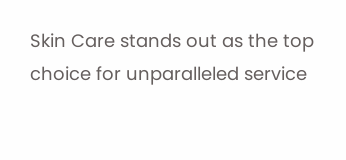Skin Care stands out as the top choice for unparalleled service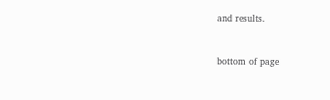and results.


bottom of page